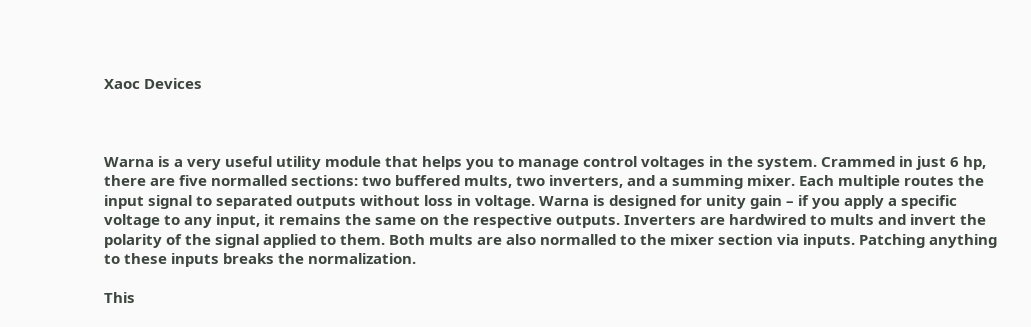Xaoc Devices



Warna is a very useful utility module that helps you to manage control voltages in the system. Crammed in just 6 hp, there are five normalled sections: two buffered mults, two inverters, and a summing mixer. Each multiple routes the input signal to separated outputs without loss in voltage. Warna is designed for unity gain – if you apply a specific voltage to any input, it remains the same on the respective outputs. Inverters are hardwired to mults and invert the polarity of the signal applied to them. Both mults are also normalled to the mixer section via inputs. Patching anything to these inputs breaks the normalization.

This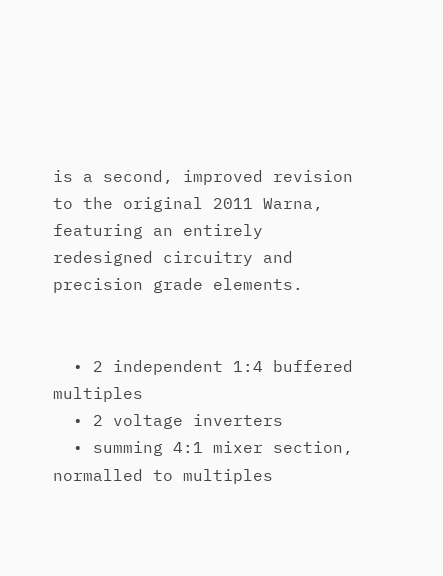is a second, improved revision to the original 2011 Warna, featuring an entirely redesigned circuitry and precision grade elements.


  • 2 independent 1:4 buffered multiples
  • 2 voltage inverters
  • summing 4:1 mixer section, normalled to multiples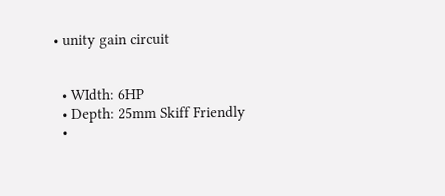• unity gain circuit


  • WIdth: 6HP
  • Depth: 25mm Skiff Friendly
  •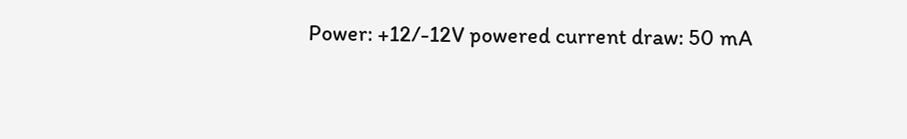Power: +12/-12V powered current draw: 50 mA